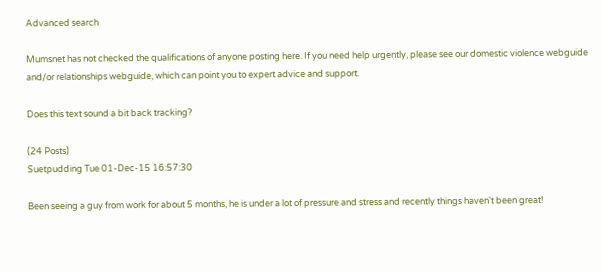Advanced search

Mumsnet has not checked the qualifications of anyone posting here. If you need help urgently, please see our domestic violence webguide and/or relationships webguide, which can point you to expert advice and support.

Does this text sound a bit back tracking?

(24 Posts)
Suetpudding Tue 01-Dec-15 16:57:30

Been seeing a guy from work for about 5 months, he is under a lot of pressure and stress and recently things haven't been great!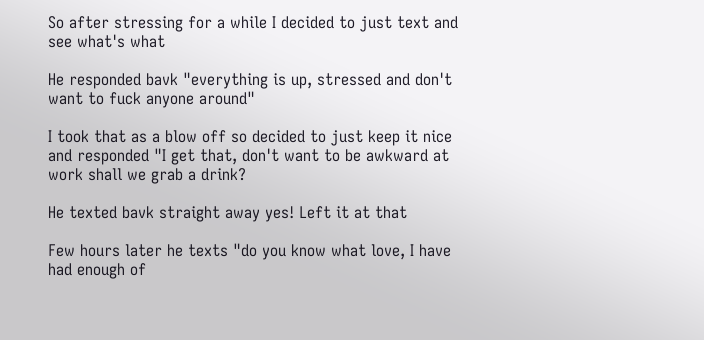So after stressing for a while I decided to just text and see what's what

He responded bavk "everything is up, stressed and don't want to fuck anyone around"

I took that as a blow off so decided to just keep it nice and responded "I get that, don't want to be awkward at work shall we grab a drink?

He texted bavk straight away yes! Left it at that

Few hours later he texts "do you know what love, I have had enough of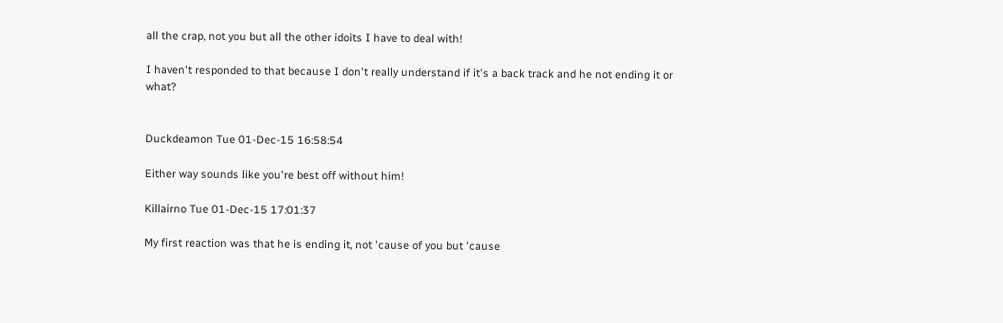all the crap, not you but all the other idoits I have to deal with!

I haven't responded to that because I don't really understand if it's a back track and he not ending it or what?


Duckdeamon Tue 01-Dec-15 16:58:54

Either way sounds like you're best off without him!

Killairno Tue 01-Dec-15 17:01:37

My first reaction was that he is ending it, not 'cause of you but 'cause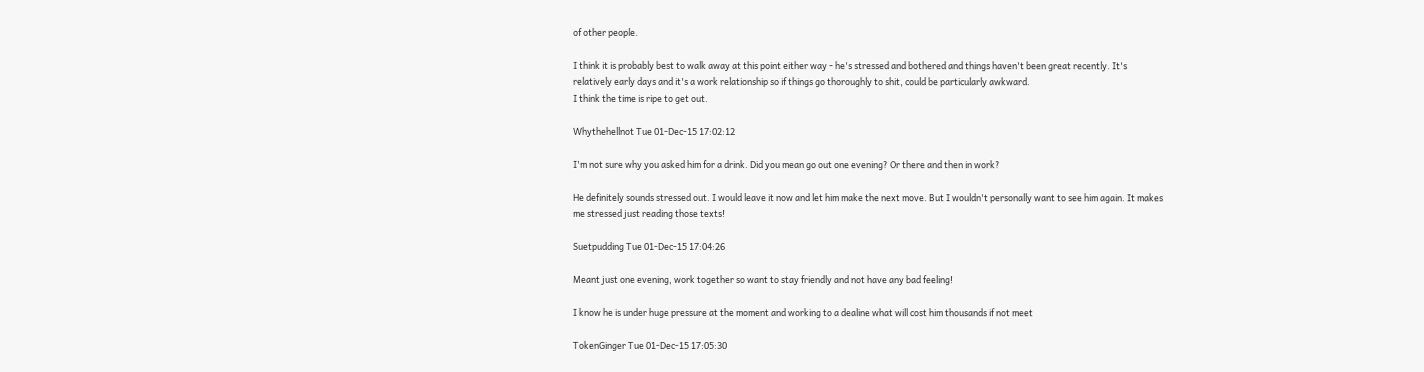of other people.

I think it is probably best to walk away at this point either way - he's stressed and bothered and things haven't been great recently. It's relatively early days and it's a work relationship so if things go thoroughly to shit, could be particularly awkward.
I think the time is ripe to get out.

Whythehellnot Tue 01-Dec-15 17:02:12

I'm not sure why you asked him for a drink. Did you mean go out one evening? Or there and then in work?

He definitely sounds stressed out. I would leave it now and let him make the next move. But I wouldn't personally want to see him again. It makes me stressed just reading those texts!

Suetpudding Tue 01-Dec-15 17:04:26

Meant just one evening, work together so want to stay friendly and not have any bad feeling!

I know he is under huge pressure at the moment and working to a dealine what will cost him thousands if not meet

TokenGinger Tue 01-Dec-15 17:05:30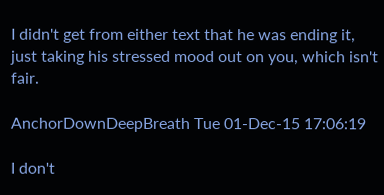I didn't get from either text that he was ending it, just taking his stressed mood out on you, which isn't fair.

AnchorDownDeepBreath Tue 01-Dec-15 17:06:19

I don't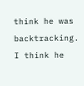think he was backtracking. I think he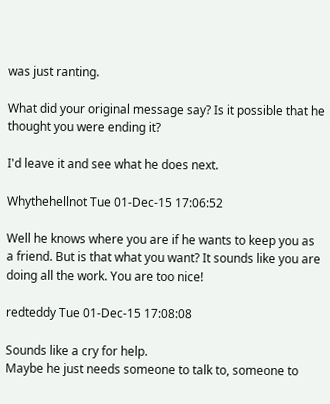was just ranting.

What did your original message say? Is it possible that he thought you were ending it?

I'd leave it and see what he does next.

Whythehellnot Tue 01-Dec-15 17:06:52

Well he knows where you are if he wants to keep you as a friend. But is that what you want? It sounds like you are doing all the work. You are too nice!

redteddy Tue 01-Dec-15 17:08:08

Sounds like a cry for help.
Maybe he just needs someone to talk to, someone to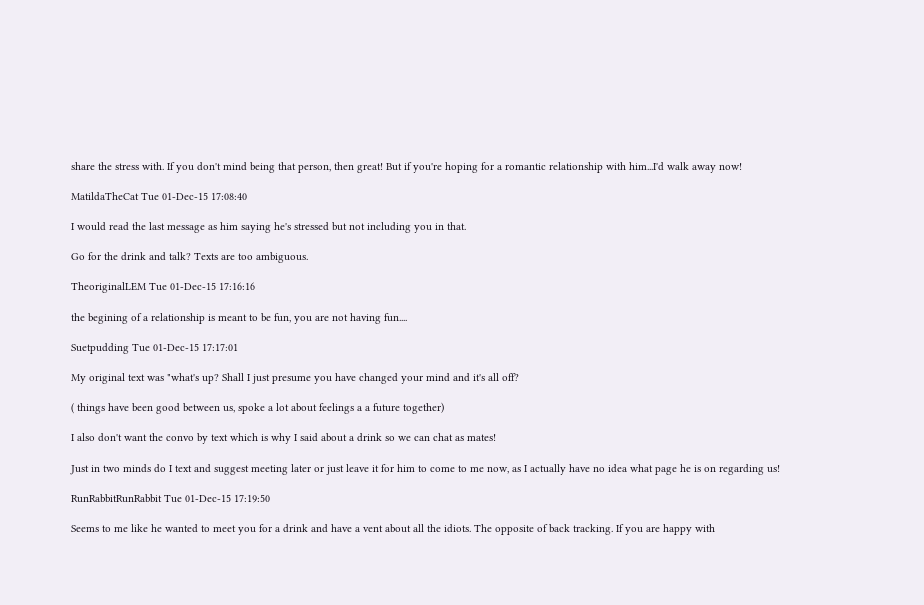share the stress with. If you don't mind being that person, then great! But if you're hoping for a romantic relationship with him...I'd walk away now!

MatildaTheCat Tue 01-Dec-15 17:08:40

I would read the last message as him saying he's stressed but not including you in that.

Go for the drink and talk? Texts are too ambiguous.

TheoriginalLEM Tue 01-Dec-15 17:16:16

the begining of a relationship is meant to be fun, you are not having fun....

Suetpudding Tue 01-Dec-15 17:17:01

My original text was "what's up? Shall I just presume you have changed your mind and it's all off?

( things have been good between us, spoke a lot about feelings a a future together)

I also don't want the convo by text which is why I said about a drink so we can chat as mates!

Just in two minds do I text and suggest meeting later or just leave it for him to come to me now, as I actually have no idea what page he is on regarding us!

RunRabbitRunRabbit Tue 01-Dec-15 17:19:50

Seems to me like he wanted to meet you for a drink and have a vent about all the idiots. The opposite of back tracking. If you are happy with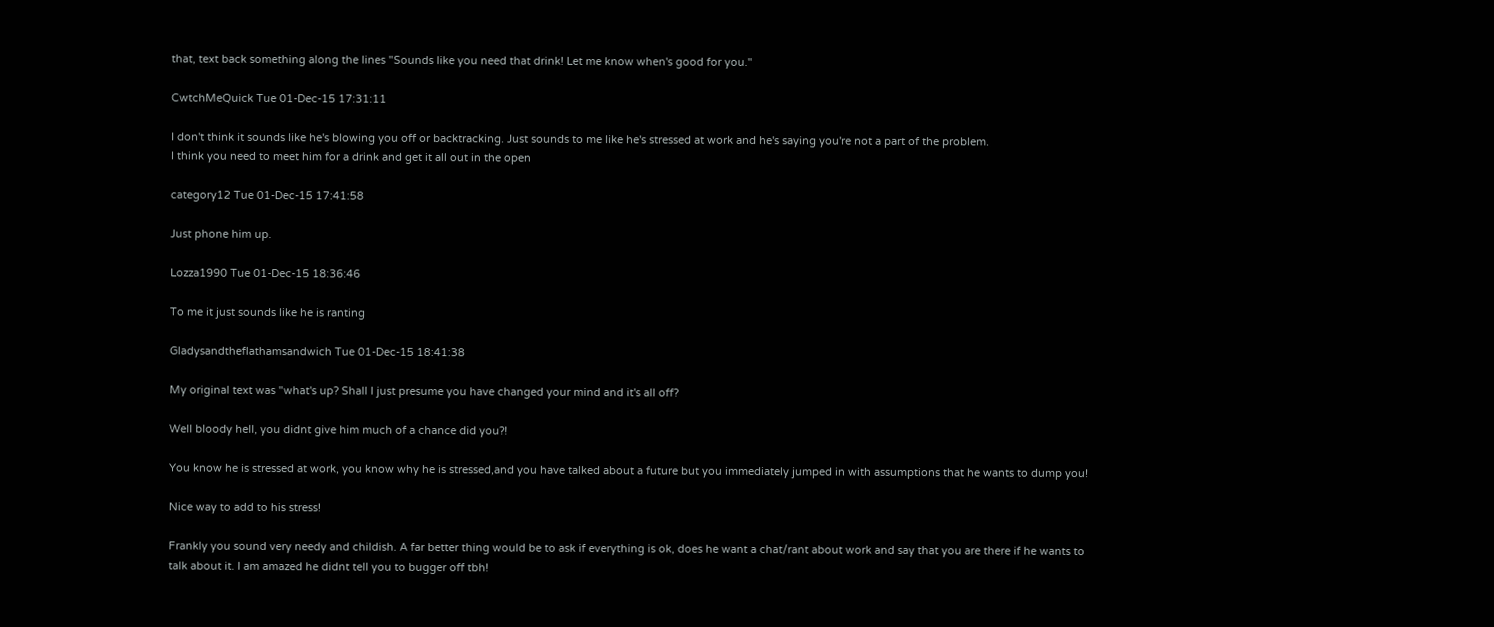that, text back something along the lines "Sounds like you need that drink! Let me know when's good for you."

CwtchMeQuick Tue 01-Dec-15 17:31:11

I don't think it sounds like he's blowing you off or backtracking. Just sounds to me like he's stressed at work and he's saying you're not a part of the problem.
I think you need to meet him for a drink and get it all out in the open

category12 Tue 01-Dec-15 17:41:58

Just phone him up.

Lozza1990 Tue 01-Dec-15 18:36:46

To me it just sounds like he is ranting

Gladysandtheflathamsandwich Tue 01-Dec-15 18:41:38

My original text was "what's up? Shall I just presume you have changed your mind and it's all off?

Well bloody hell, you didnt give him much of a chance did you?!

You know he is stressed at work, you know why he is stressed,and you have talked about a future but you immediately jumped in with assumptions that he wants to dump you!

Nice way to add to his stress!

Frankly you sound very needy and childish. A far better thing would be to ask if everything is ok, does he want a chat/rant about work and say that you are there if he wants to talk about it. I am amazed he didnt tell you to bugger off tbh!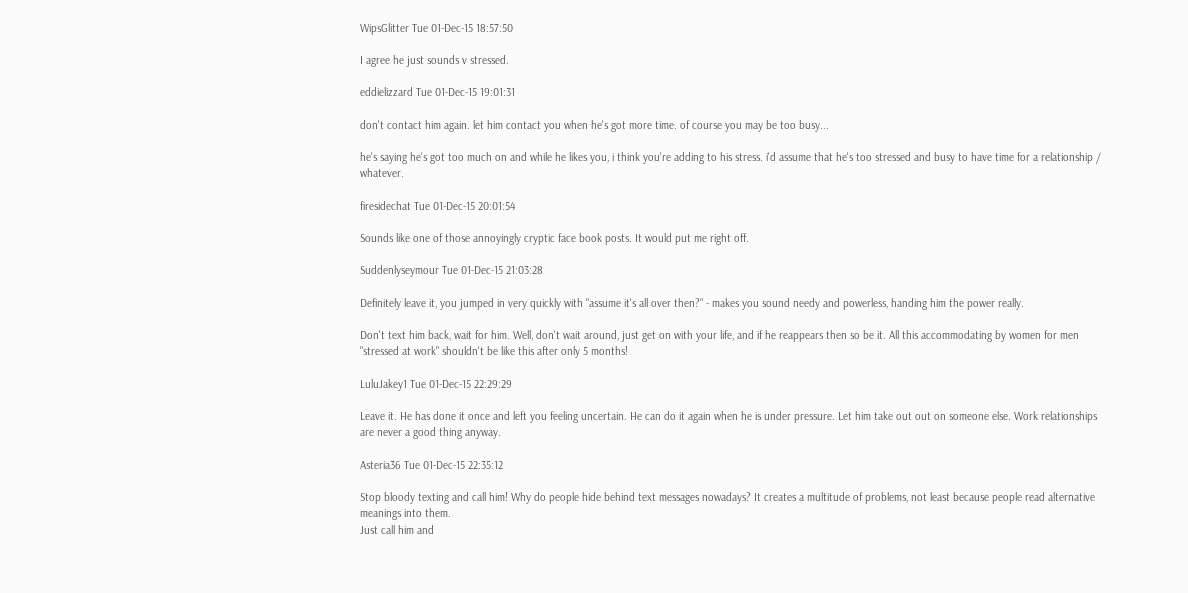WipsGlitter Tue 01-Dec-15 18:57:50

I agree he just sounds v stressed.

eddielizzard Tue 01-Dec-15 19:01:31

don't contact him again. let him contact you when he's got more time. of course you may be too busy...

he's saying he's got too much on and while he likes you, i think you're adding to his stress. i'd assume that he's too stressed and busy to have time for a relationship / whatever.

firesidechat Tue 01-Dec-15 20:01:54

Sounds like one of those annoyingly cryptic face book posts. It would put me right off.

Suddenlyseymour Tue 01-Dec-15 21:03:28

Definitely leave it, you jumped in very quickly with "assume it's all over then?" - makes you sound needy and powerless, handing him the power really.

Don't text him back, wait for him. Well, don't wait around, just get on with your life, and if he reappears then so be it. All this accommodating by women for men "stressed at work" shouldn't be like this after only 5 months!

LuluJakey1 Tue 01-Dec-15 22:29:29

Leave it. He has done it once and left you feeling uncertain. He can do it again when he is under pressure. Let him take out out on someone else. Work relationships are never a good thing anyway.

Asteria36 Tue 01-Dec-15 22:35:12

Stop bloody texting and call him! Why do people hide behind text messages nowadays? It creates a multitude of problems, not least because people read alternative meanings into them.
Just call him and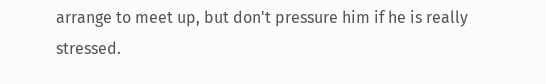arrange to meet up, but don't pressure him if he is really stressed.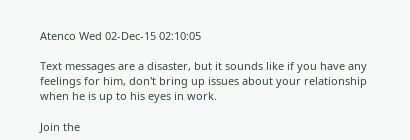Atenco Wed 02-Dec-15 02:10:05

Text messages are a disaster, but it sounds like if you have any feelings for him, don't bring up issues about your relationship when he is up to his eyes in work.

Join the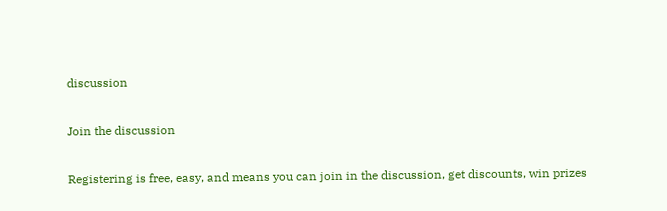discussion

Join the discussion

Registering is free, easy, and means you can join in the discussion, get discounts, win prizes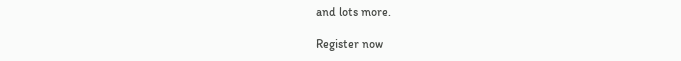and lots more.

Register now